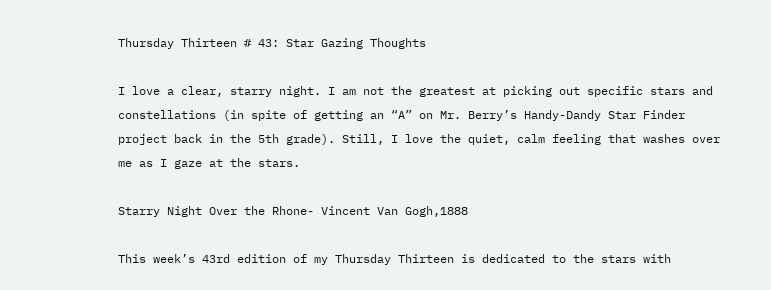Thursday Thirteen # 43: Star Gazing Thoughts

I love a clear, starry night. I am not the greatest at picking out specific stars and constellations (in spite of getting an “A” on Mr. Berry’s Handy-Dandy Star Finder project back in the 5th grade). Still, I love the quiet, calm feeling that washes over me as I gaze at the stars.

Starry Night Over the Rhone- Vincent Van Gogh,1888

This week’s 43rd edition of my Thursday Thirteen is dedicated to the stars with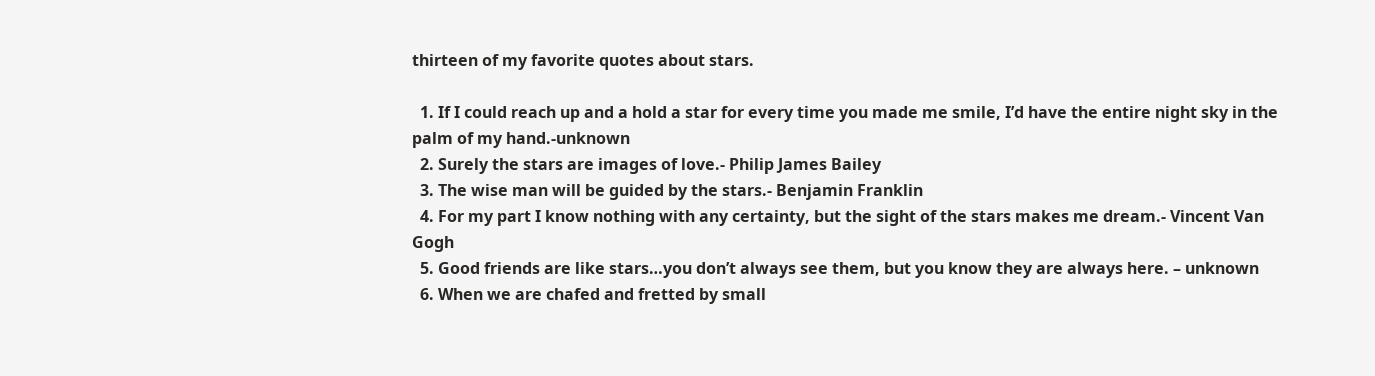thirteen of my favorite quotes about stars.

  1. If I could reach up and a hold a star for every time you made me smile, I’d have the entire night sky in the palm of my hand.-unknown
  2. Surely the stars are images of love.- Philip James Bailey
  3. The wise man will be guided by the stars.- Benjamin Franklin
  4. For my part I know nothing with any certainty, but the sight of the stars makes me dream.- Vincent Van Gogh
  5. Good friends are like stars…you don’t always see them, but you know they are always here. – unknown
  6. When we are chafed and fretted by small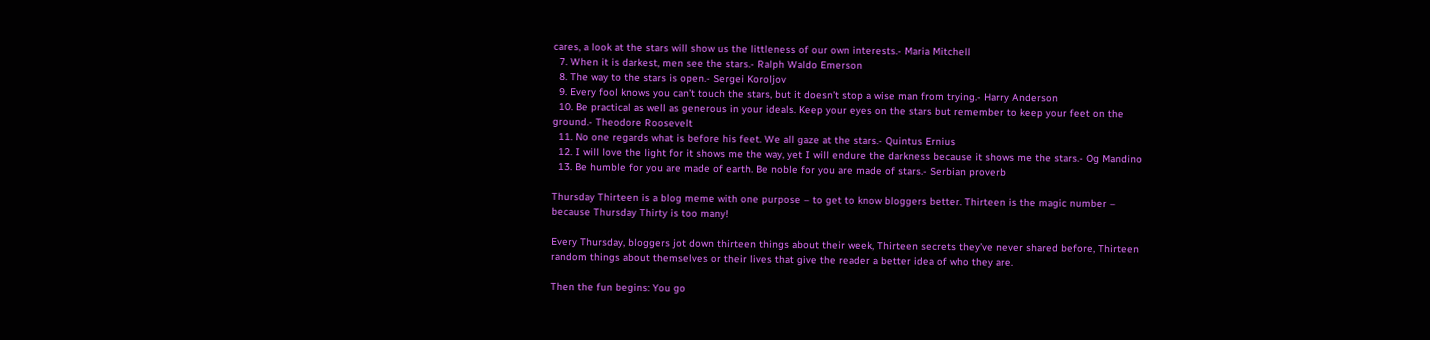cares, a look at the stars will show us the littleness of our own interests.- Maria Mitchell
  7. When it is darkest, men see the stars.- Ralph Waldo Emerson
  8. The way to the stars is open.- Sergei Koroljov
  9. Every fool knows you can’t touch the stars, but it doesn’t stop a wise man from trying.- Harry Anderson
  10. Be practical as well as generous in your ideals. Keep your eyes on the stars but remember to keep your feet on the ground.- Theodore Roosevelt
  11. No one regards what is before his feet. We all gaze at the stars.- Quintus Ernius
  12. I will love the light for it shows me the way, yet I will endure the darkness because it shows me the stars.- Og Mandino
  13. Be humble for you are made of earth. Be noble for you are made of stars.- Serbian proverb

Thursday Thirteen is a blog meme with one purpose – to get to know bloggers better. Thirteen is the magic number – because Thursday Thirty is too many!

Every Thursday, bloggers jot down thirteen things about their week, Thirteen secrets they’ve never shared before, Thirteen random things about themselves or their lives that give the reader a better idea of who they are.

Then the fun begins: You go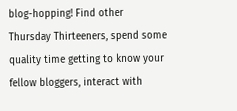blog-hopping! Find other Thursday Thirteeners, spend some quality time getting to know your fellow bloggers, interact with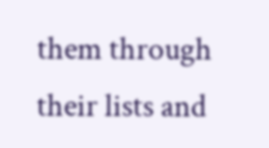them through their lists and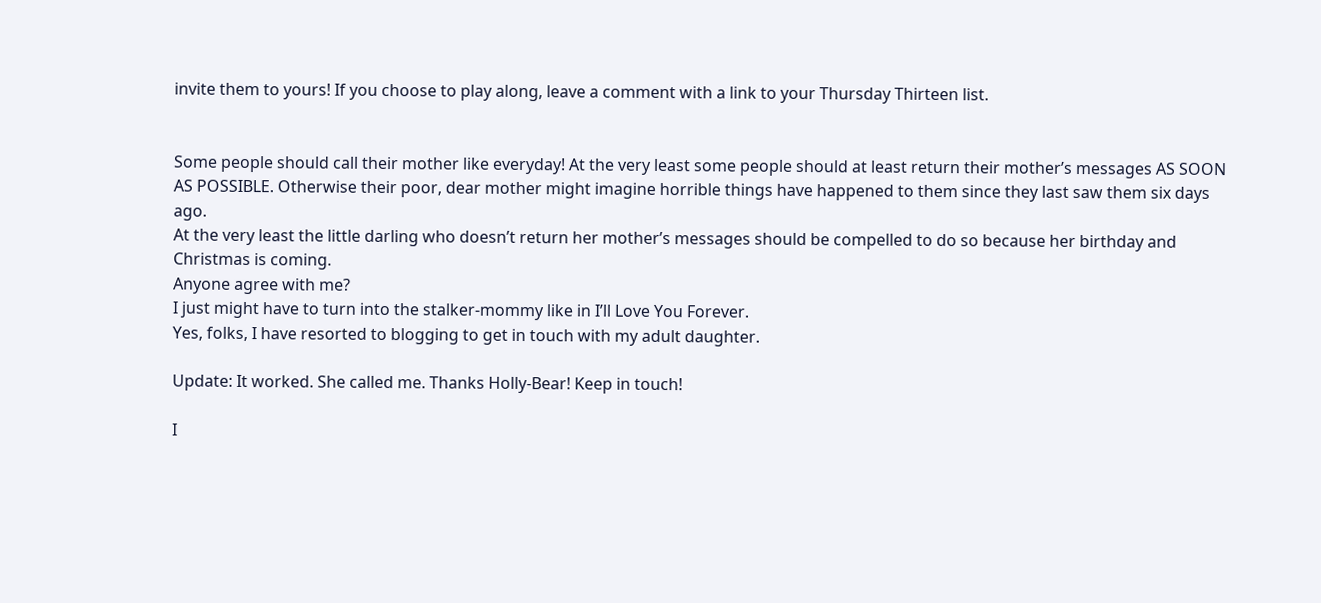invite them to yours! If you choose to play along, leave a comment with a link to your Thursday Thirteen list.


Some people should call their mother like everyday! At the very least some people should at least return their mother’s messages AS SOON AS POSSIBLE. Otherwise their poor, dear mother might imagine horrible things have happened to them since they last saw them six days ago.
At the very least the little darling who doesn’t return her mother’s messages should be compelled to do so because her birthday and Christmas is coming.
Anyone agree with me?
I just might have to turn into the stalker-mommy like in I’ll Love You Forever.
Yes, folks, I have resorted to blogging to get in touch with my adult daughter.

Update: It worked. She called me. Thanks Holly-Bear! Keep in touch!

I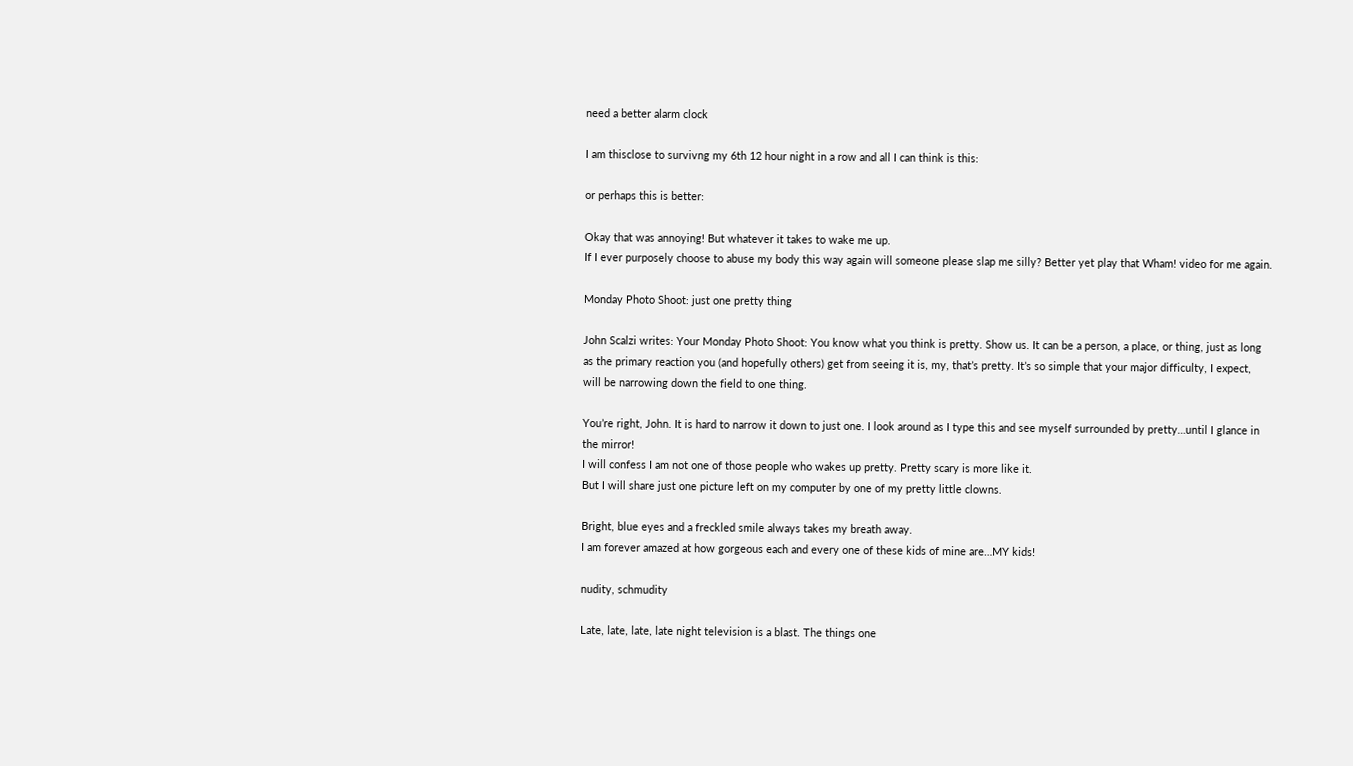need a better alarm clock

I am thisclose to survivng my 6th 12 hour night in a row and all I can think is this:

or perhaps this is better:

Okay that was annoying! But whatever it takes to wake me up.
If I ever purposely choose to abuse my body this way again will someone please slap me silly? Better yet play that Wham! video for me again.

Monday Photo Shoot: just one pretty thing

John Scalzi writes: Your Monday Photo Shoot: You know what you think is pretty. Show us. It can be a person, a place, or thing, just as long as the primary reaction you (and hopefully others) get from seeing it is, my, that’s pretty. It’s so simple that your major difficulty, I expect, will be narrowing down the field to one thing.

You’re right, John. It is hard to narrow it down to just one. I look around as I type this and see myself surrounded by pretty…until I glance in the mirror!
I will confess I am not one of those people who wakes up pretty. Pretty scary is more like it.
But I will share just one picture left on my computer by one of my pretty little clowns.

Bright, blue eyes and a freckled smile always takes my breath away.
I am forever amazed at how gorgeous each and every one of these kids of mine are…MY kids!

nudity, schmudity

Late, late, late, late night television is a blast. The things one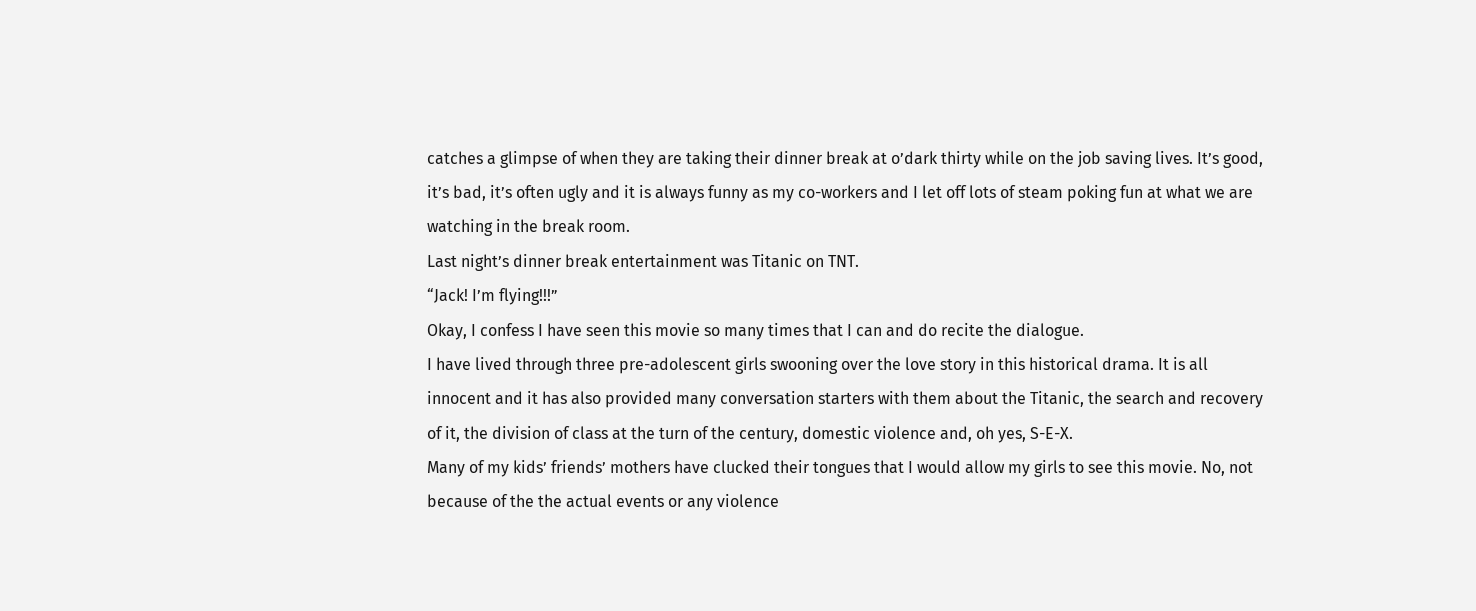catches a glimpse of when they are taking their dinner break at o’dark thirty while on the job saving lives. It’s good, it’s bad, it’s often ugly and it is always funny as my co-workers and I let off lots of steam poking fun at what we are watching in the break room.
Last night’s dinner break entertainment was Titanic on TNT.
“Jack! I’m flying!!!”
Okay, I confess I have seen this movie so many times that I can and do recite the dialogue.
I have lived through three pre-adolescent girls swooning over the love story in this historical drama. It is all innocent and it has also provided many conversation starters with them about the Titanic, the search and recovery of it, the division of class at the turn of the century, domestic violence and, oh yes, S-E-X.
Many of my kids’ friends’ mothers have clucked their tongues that I would allow my girls to see this movie. No, not because of the the actual events or any violence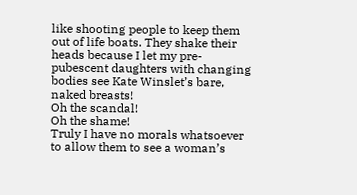like shooting people to keep them out of life boats. They shake their heads because I let my pre-pubescent daughters with changing bodies see Kate Winslet’s bare, naked breasts!
Oh the scandal!
Oh the shame!
Truly I have no morals whatsoever to allow them to see a woman’s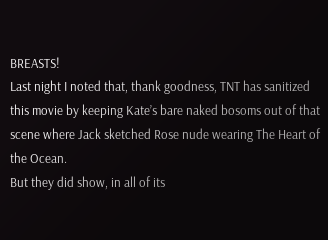BREASTS!
Last night I noted that, thank goodness, TNT has sanitized this movie by keeping Kate’s bare naked bosoms out of that scene where Jack sketched Rose nude wearing The Heart of the Ocean.
But they did show, in all of its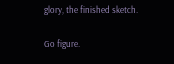glory, the finished sketch.

Go figure.